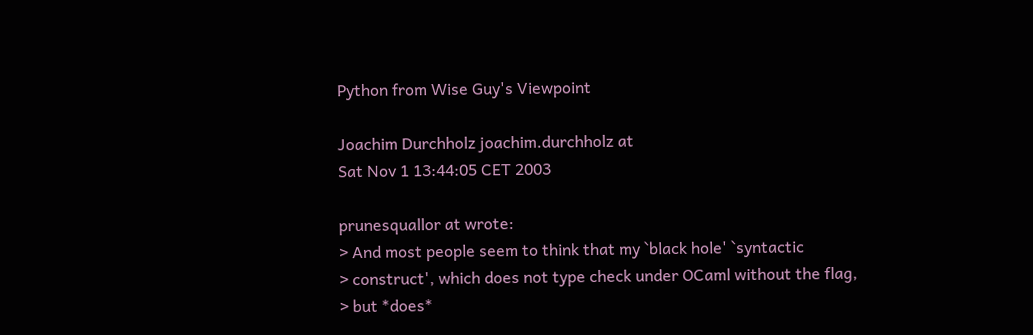Python from Wise Guy's Viewpoint

Joachim Durchholz joachim.durchholz at
Sat Nov 1 13:44:05 CET 2003

prunesquallor at wrote:
> And most people seem to think that my `black hole' `syntactic
> construct', which does not type check under OCaml without the flag,
> but *does*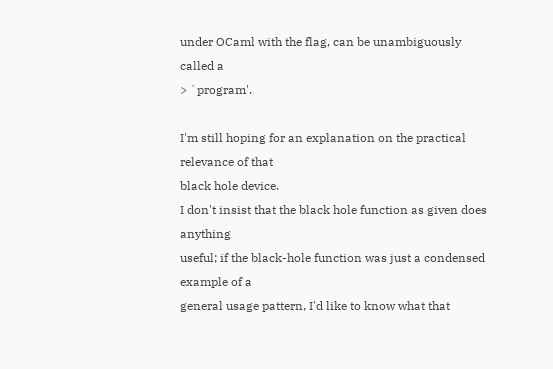under OCaml with the flag, can be unambiguously called a
> `program'.

I'm still hoping for an explanation on the practical relevance of that
black hole device.
I don't insist that the black hole function as given does anything
useful; if the black-hole function was just a condensed example of a
general usage pattern, I'd like to know what that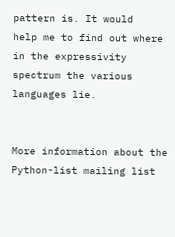pattern is. It would
help me to find out where in the expressivity spectrum the various
languages lie.


More information about the Python-list mailing list